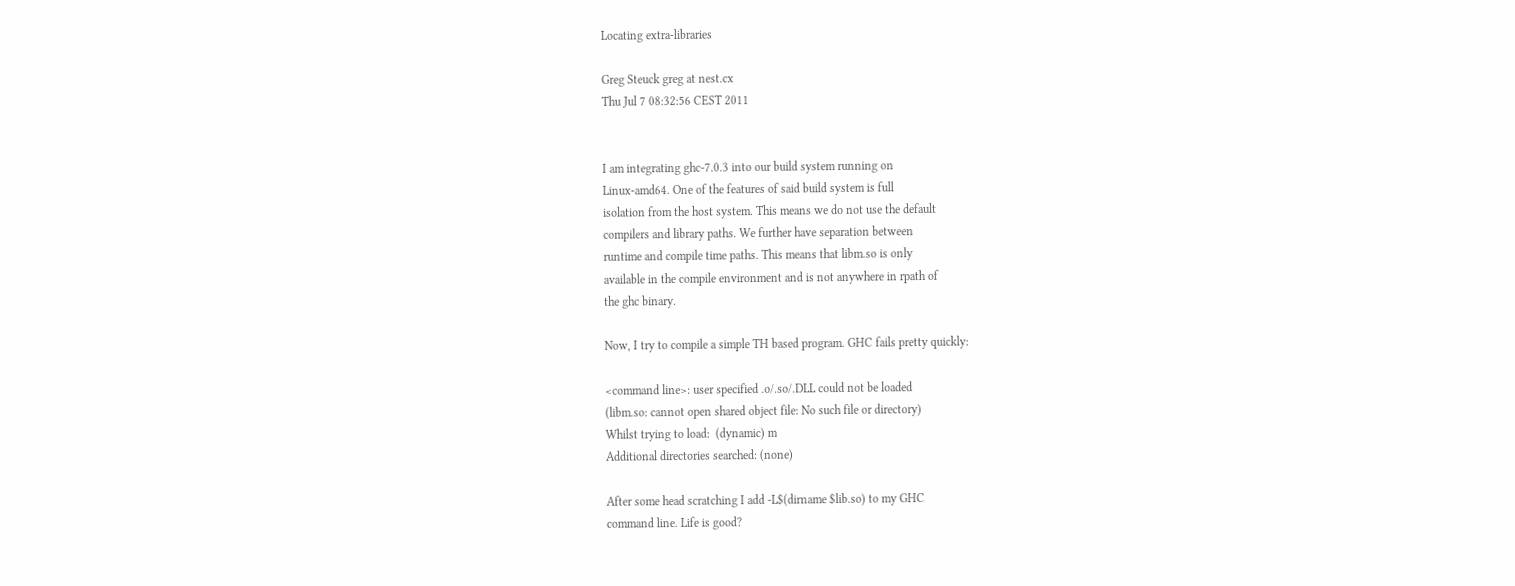Locating extra-libraries

Greg Steuck greg at nest.cx
Thu Jul 7 08:32:56 CEST 2011


I am integrating ghc-7.0.3 into our build system running on
Linux-amd64. One of the features of said build system is full
isolation from the host system. This means we do not use the default
compilers and library paths. We further have separation between
runtime and compile time paths. This means that libm.so is only
available in the compile environment and is not anywhere in rpath of
the ghc binary.

Now, I try to compile a simple TH based program. GHC fails pretty quickly:

<command line>: user specified .o/.so/.DLL could not be loaded
(libm.so: cannot open shared object file: No such file or directory)
Whilst trying to load:  (dynamic) m
Additional directories searched: (none)

After some head scratching I add -L$(dirname $lib.so) to my GHC
command line. Life is good?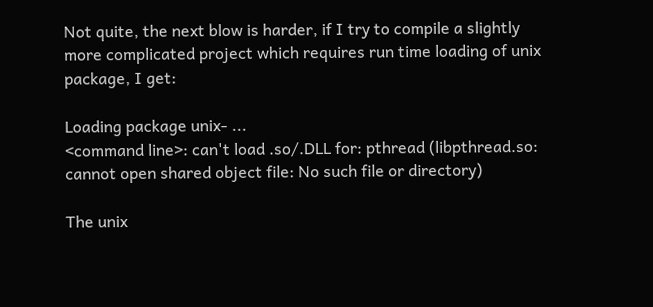Not quite, the next blow is harder, if I try to compile a slightly
more complicated project which requires run time loading of unix
package, I get:

Loading package unix- ...
<command line>: can't load .so/.DLL for: pthread (libpthread.so:
cannot open shared object file: No such file or directory)

The unix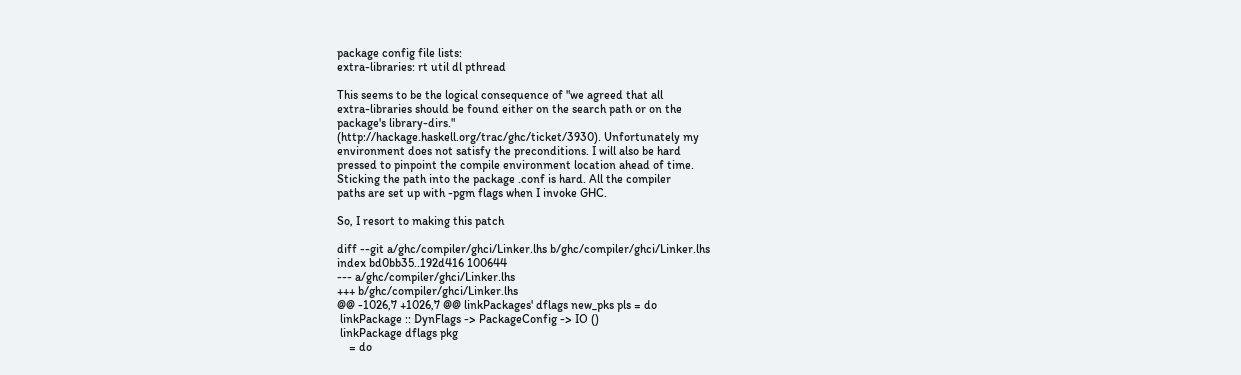package config file lists:
extra-libraries: rt util dl pthread

This seems to be the logical consequence of "we agreed that all
extra-libraries should be found either on the search path or on the
package's library-dirs."
(http://hackage.haskell.org/trac/ghc/ticket/3930). Unfortunately my
environment does not satisfy the preconditions. I will also be hard
pressed to pinpoint the compile environment location ahead of time.
Sticking the path into the package .conf is hard. All the compiler
paths are set up with -pgm flags when I invoke GHC.

So, I resort to making this patch

diff --git a/ghc/compiler/ghci/Linker.lhs b/ghc/compiler/ghci/Linker.lhs
index bd0bb35..192d416 100644
--- a/ghc/compiler/ghci/Linker.lhs
+++ b/ghc/compiler/ghci/Linker.lhs
@@ -1026,7 +1026,7 @@ linkPackages' dflags new_pks pls = do
 linkPackage :: DynFlags -> PackageConfig -> IO ()
 linkPackage dflags pkg
    = do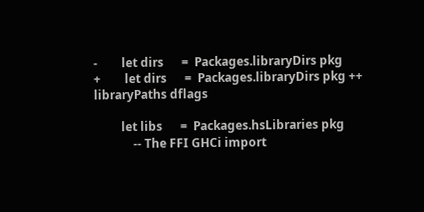-        let dirs      =  Packages.libraryDirs pkg
+        let dirs      =  Packages.libraryDirs pkg ++ libraryPaths dflags

         let libs      =  Packages.hsLibraries pkg
             -- The FFI GHCi import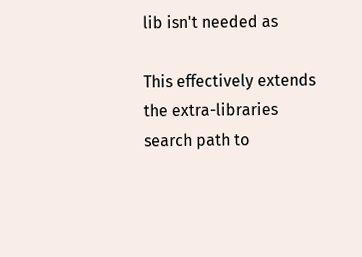lib isn't needed as

This effectively extends the extra-libraries search path to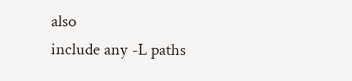also
include any -L paths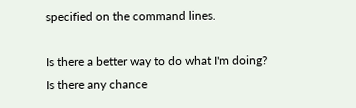specified on the command lines.

Is there a better way to do what I'm doing? Is there any chance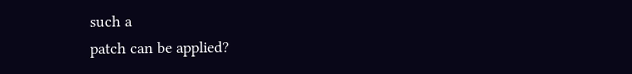such a
patch can be applied?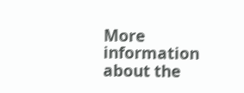More information about the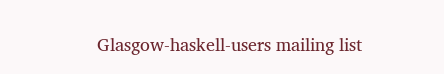Glasgow-haskell-users mailing list